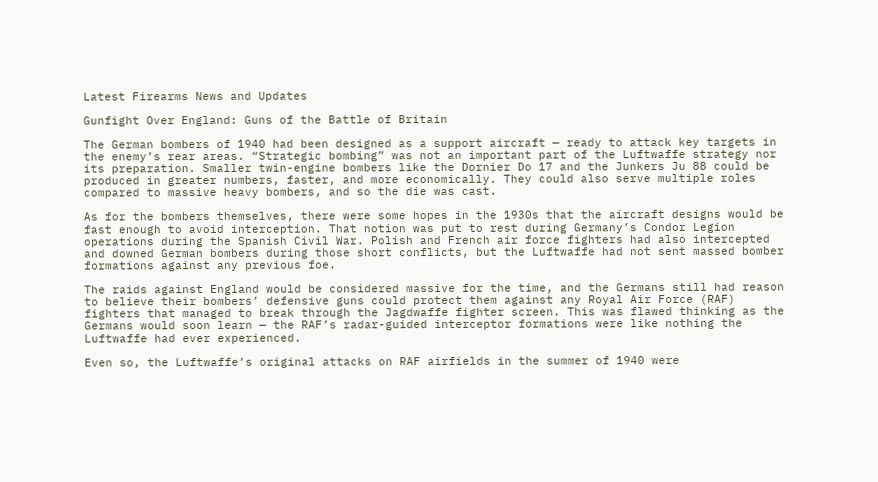Latest Firearms News and Updates

Gunfight Over England: Guns of the Battle of Britain

The German bombers of 1940 had been designed as a support aircraft — ready to attack key targets in the enemy’s rear areas. “Strategic bombing” was not an important part of the Luftwaffe strategy nor its preparation. Smaller twin-engine bombers like the Dornier Do 17 and the Junkers Ju 88 could be produced in greater numbers, faster, and more economically. They could also serve multiple roles compared to massive heavy bombers, and so the die was cast.

As for the bombers themselves, there were some hopes in the 1930s that the aircraft designs would be fast enough to avoid interception. That notion was put to rest during Germany’s Condor Legion operations during the Spanish Civil War. Polish and French air force fighters had also intercepted and downed German bombers during those short conflicts, but the Luftwaffe had not sent massed bomber formations against any previous foe.

The raids against England would be considered massive for the time, and the Germans still had reason to believe their bombers’ defensive guns could protect them against any Royal Air Force (RAF) fighters that managed to break through the Jagdwaffe fighter screen. This was flawed thinking as the Germans would soon learn — the RAF’s radar-guided interceptor formations were like nothing the Luftwaffe had ever experienced.

Even so, the Luftwaffe’s original attacks on RAF airfields in the summer of 1940 were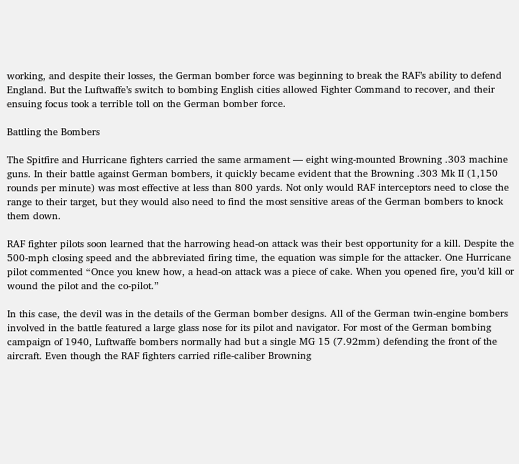working, and despite their losses, the German bomber force was beginning to break the RAF’s ability to defend England. But the Luftwaffe’s switch to bombing English cities allowed Fighter Command to recover, and their ensuing focus took a terrible toll on the German bomber force.

Battling the Bombers

The Spitfire and Hurricane fighters carried the same armament — eight wing-mounted Browning .303 machine guns. In their battle against German bombers, it quickly became evident that the Browning .303 Mk II (1,150 rounds per minute) was most effective at less than 800 yards. Not only would RAF interceptors need to close the range to their target, but they would also need to find the most sensitive areas of the German bombers to knock them down.

RAF fighter pilots soon learned that the harrowing head-on attack was their best opportunity for a kill. Despite the 500-mph closing speed and the abbreviated firing time, the equation was simple for the attacker. One Hurricane pilot commented “Once you knew how, a head-on attack was a piece of cake. When you opened fire, you’d kill or wound the pilot and the co-pilot.”

In this case, the devil was in the details of the German bomber designs. All of the German twin-engine bombers involved in the battle featured a large glass nose for its pilot and navigator. For most of the German bombing campaign of 1940, Luftwaffe bombers normally had but a single MG 15 (7.92mm) defending the front of the aircraft. Even though the RAF fighters carried rifle-caliber Browning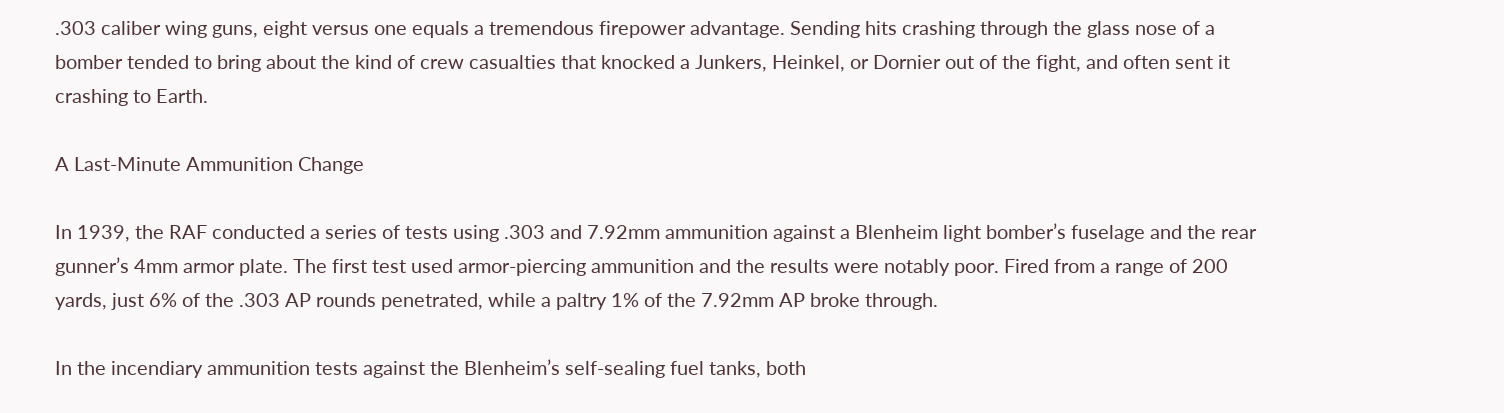.303 caliber wing guns, eight versus one equals a tremendous firepower advantage. Sending hits crashing through the glass nose of a bomber tended to bring about the kind of crew casualties that knocked a Junkers, Heinkel, or Dornier out of the fight, and often sent it crashing to Earth.

A Last-Minute Ammunition Change

In 1939, the RAF conducted a series of tests using .303 and 7.92mm ammunition against a Blenheim light bomber’s fuselage and the rear gunner’s 4mm armor plate. The first test used armor-piercing ammunition and the results were notably poor. Fired from a range of 200 yards, just 6% of the .303 AP rounds penetrated, while a paltry 1% of the 7.92mm AP broke through.

In the incendiary ammunition tests against the Blenheim’s self-sealing fuel tanks, both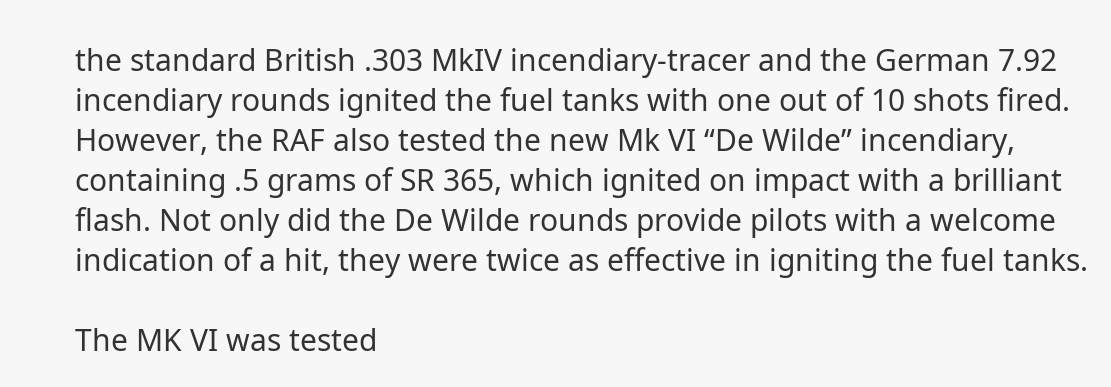the standard British .303 MkIV incendiary-tracer and the German 7.92 incendiary rounds ignited the fuel tanks with one out of 10 shots fired. However, the RAF also tested the new Mk VI “De Wilde” incendiary, containing .5 grams of SR 365, which ignited on impact with a brilliant flash. Not only did the De Wilde rounds provide pilots with a welcome indication of a hit, they were twice as effective in igniting the fuel tanks.

The MK VI was tested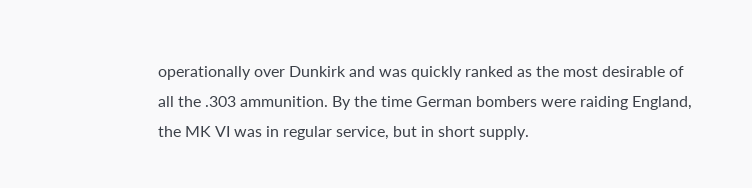operationally over Dunkirk and was quickly ranked as the most desirable of all the .303 ammunition. By the time German bombers were raiding England, the MK VI was in regular service, but in short supply.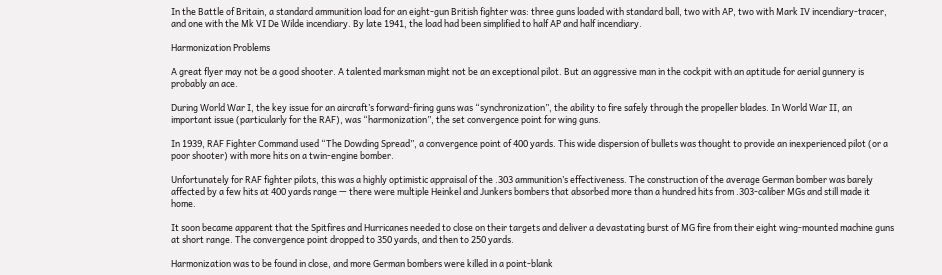In the Battle of Britain, a standard ammunition load for an eight-gun British fighter was: three guns loaded with standard ball, two with AP, two with Mark IV incendiary-tracer, and one with the Mk VI De Wilde incendiary. By late 1941, the load had been simplified to half AP and half incendiary.

Harmonization Problems

A great flyer may not be a good shooter. A talented marksman might not be an exceptional pilot. But an aggressive man in the cockpit with an aptitude for aerial gunnery is probably an ace.

During World War I, the key issue for an aircraft’s forward-firing guns was “synchronization”, the ability to fire safely through the propeller blades. In World War II, an important issue (particularly for the RAF), was “harmonization”, the set convergence point for wing guns.

In 1939, RAF Fighter Command used “The Dowding Spread”, a convergence point of 400 yards. This wide dispersion of bullets was thought to provide an inexperienced pilot (or a poor shooter) with more hits on a twin-engine bomber.

Unfortunately for RAF fighter pilots, this was a highly optimistic appraisal of the .303 ammunition’s effectiveness. The construction of the average German bomber was barely affected by a few hits at 400 yards range — there were multiple Heinkel and Junkers bombers that absorbed more than a hundred hits from .303-caliber MGs and still made it home.

It soon became apparent that the Spitfires and Hurricanes needed to close on their targets and deliver a devastating burst of MG fire from their eight wing-mounted machine guns at short range. The convergence point dropped to 350 yards, and then to 250 yards.

Harmonization was to be found in close, and more German bombers were killed in a point-blank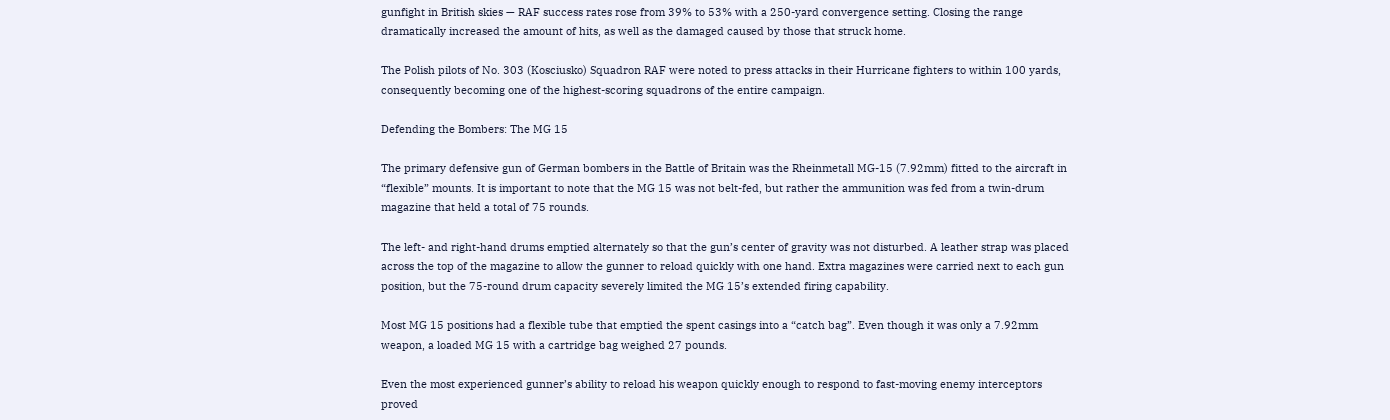gunfight in British skies — RAF success rates rose from 39% to 53% with a 250-yard convergence setting. Closing the range dramatically increased the amount of hits, as well as the damaged caused by those that struck home.

The Polish pilots of No. 303 (Kosciusko) Squadron RAF were noted to press attacks in their Hurricane fighters to within 100 yards, consequently becoming one of the highest-scoring squadrons of the entire campaign.

Defending the Bombers: The MG 15

The primary defensive gun of German bombers in the Battle of Britain was the Rheinmetall MG-15 (7.92mm) fitted to the aircraft in “flexible” mounts. It is important to note that the MG 15 was not belt-fed, but rather the ammunition was fed from a twin-drum magazine that held a total of 75 rounds.

The left- and right-hand drums emptied alternately so that the gun’s center of gravity was not disturbed. A leather strap was placed across the top of the magazine to allow the gunner to reload quickly with one hand. Extra magazines were carried next to each gun position, but the 75-round drum capacity severely limited the MG 15’s extended firing capability.

Most MG 15 positions had a flexible tube that emptied the spent casings into a “catch bag”. Even though it was only a 7.92mm weapon, a loaded MG 15 with a cartridge bag weighed 27 pounds.

Even the most experienced gunner’s ability to reload his weapon quickly enough to respond to fast-moving enemy interceptors proved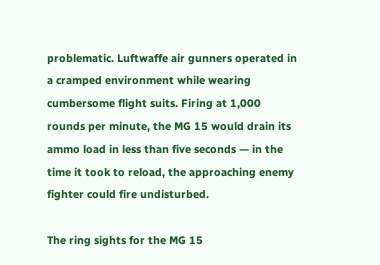problematic. Luftwaffe air gunners operated in a cramped environment while wearing cumbersome flight suits. Firing at 1,000 rounds per minute, the MG 15 would drain its ammo load in less than five seconds — in the time it took to reload, the approaching enemy fighter could fire undisturbed.

The ring sights for the MG 15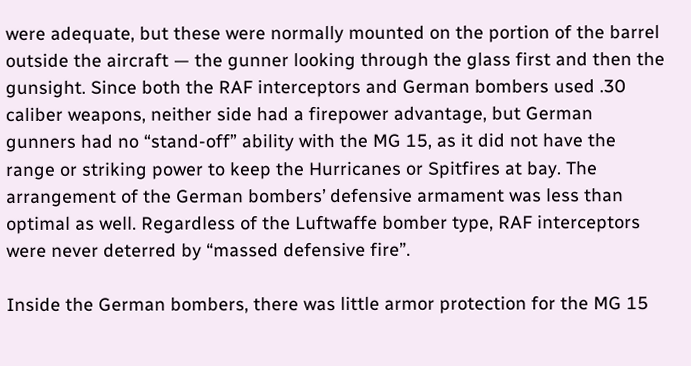were adequate, but these were normally mounted on the portion of the barrel outside the aircraft — the gunner looking through the glass first and then the gunsight. Since both the RAF interceptors and German bombers used .30 caliber weapons, neither side had a firepower advantage, but German gunners had no “stand-off” ability with the MG 15, as it did not have the range or striking power to keep the Hurricanes or Spitfires at bay. The arrangement of the German bombers’ defensive armament was less than optimal as well. Regardless of the Luftwaffe bomber type, RAF interceptors were never deterred by “massed defensive fire”.

Inside the German bombers, there was little armor protection for the MG 15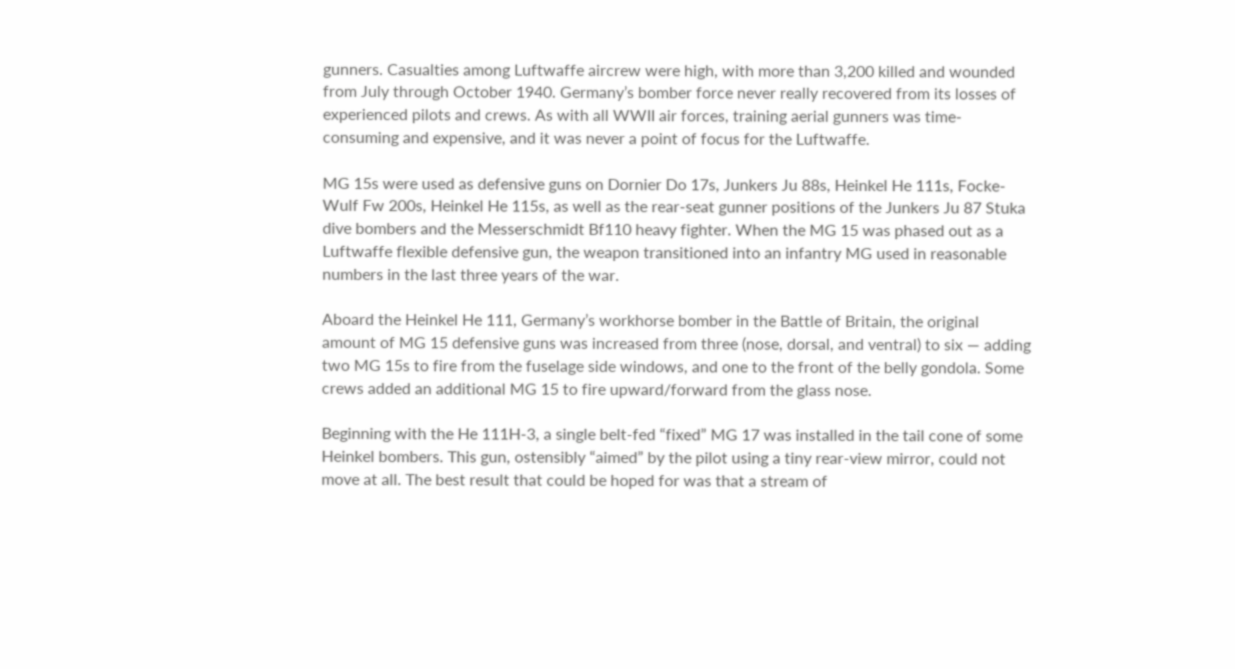gunners. Casualties among Luftwaffe aircrew were high, with more than 3,200 killed and wounded from July through October 1940. Germany’s bomber force never really recovered from its losses of experienced pilots and crews. As with all WWII air forces, training aerial gunners was time-consuming and expensive, and it was never a point of focus for the Luftwaffe.

MG 15s were used as defensive guns on Dornier Do 17s, Junkers Ju 88s, Heinkel He 111s, Focke-Wulf Fw 200s, Heinkel He 115s, as well as the rear-seat gunner positions of the Junkers Ju 87 Stuka dive bombers and the Messerschmidt Bf110 heavy fighter. When the MG 15 was phased out as a Luftwaffe flexible defensive gun, the weapon transitioned into an infantry MG used in reasonable numbers in the last three years of the war.

Aboard the Heinkel He 111, Germany’s workhorse bomber in the Battle of Britain, the original amount of MG 15 defensive guns was increased from three (nose, dorsal, and ventral) to six — adding two MG 15s to fire from the fuselage side windows, and one to the front of the belly gondola. Some crews added an additional MG 15 to fire upward/forward from the glass nose.

Beginning with the He 111H-3, a single belt-fed “fixed” MG 17 was installed in the tail cone of some Heinkel bombers. This gun, ostensibly “aimed” by the pilot using a tiny rear-view mirror, could not move at all. The best result that could be hoped for was that a stream of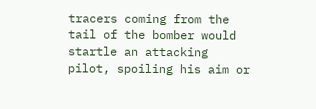tracers coming from the tail of the bomber would startle an attacking pilot, spoiling his aim or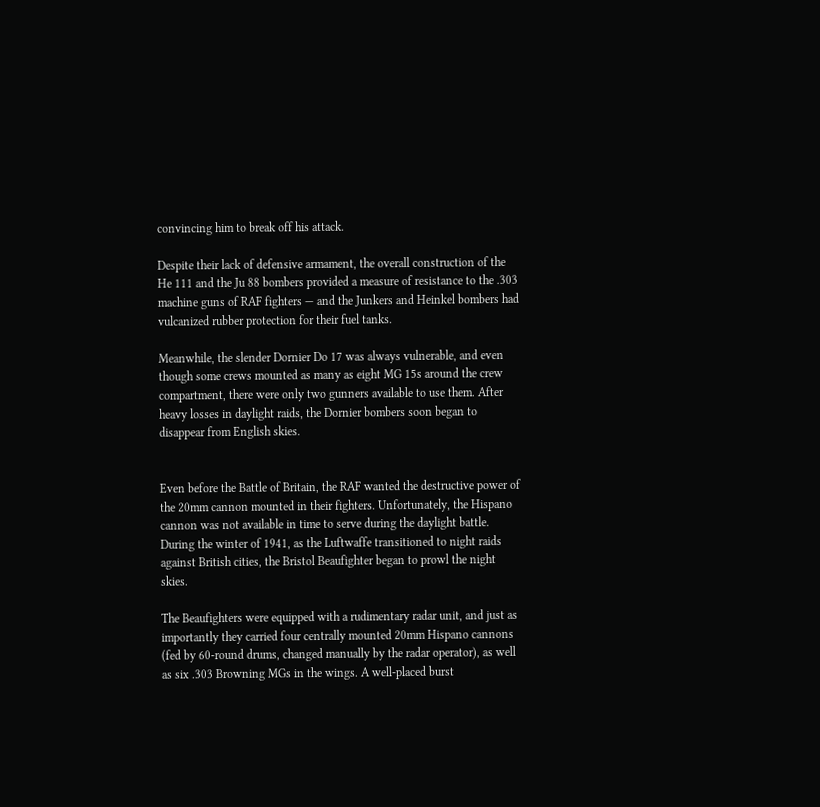convincing him to break off his attack.

Despite their lack of defensive armament, the overall construction of the He 111 and the Ju 88 bombers provided a measure of resistance to the .303 machine guns of RAF fighters — and the Junkers and Heinkel bombers had vulcanized rubber protection for their fuel tanks.

Meanwhile, the slender Dornier Do 17 was always vulnerable, and even though some crews mounted as many as eight MG 15s around the crew compartment, there were only two gunners available to use them. After heavy losses in daylight raids, the Dornier bombers soon began to disappear from English skies.


Even before the Battle of Britain, the RAF wanted the destructive power of the 20mm cannon mounted in their fighters. Unfortunately, the Hispano cannon was not available in time to serve during the daylight battle. During the winter of 1941, as the Luftwaffe transitioned to night raids against British cities, the Bristol Beaufighter began to prowl the night skies.

The Beaufighters were equipped with a rudimentary radar unit, and just as importantly they carried four centrally mounted 20mm Hispano cannons (fed by 60-round drums, changed manually by the radar operator), as well as six .303 Browning MGs in the wings. A well-placed burst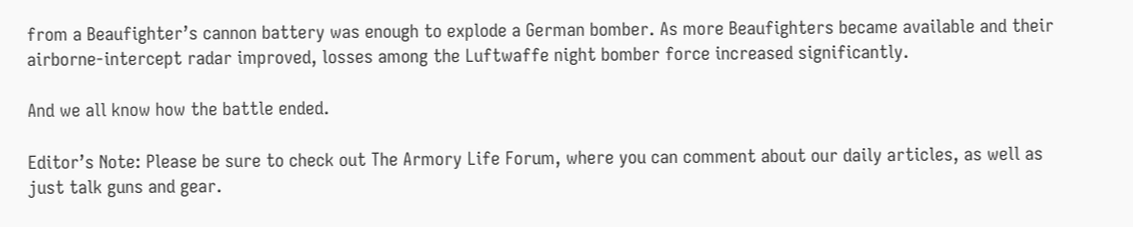from a Beaufighter’s cannon battery was enough to explode a German bomber. As more Beaufighters became available and their airborne-intercept radar improved, losses among the Luftwaffe night bomber force increased significantly.

And we all know how the battle ended.

Editor’s Note: Please be sure to check out The Armory Life Forum, where you can comment about our daily articles, as well as just talk guns and gear.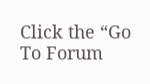Click the “Go To Forum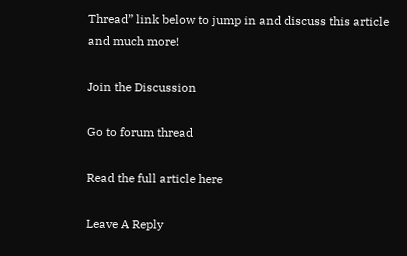Thread” link below to jump in and discuss this article and much more!

Join the Discussion

Go to forum thread

Read the full article here

Leave A Reply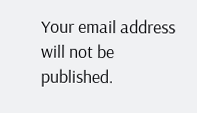Your email address will not be published.